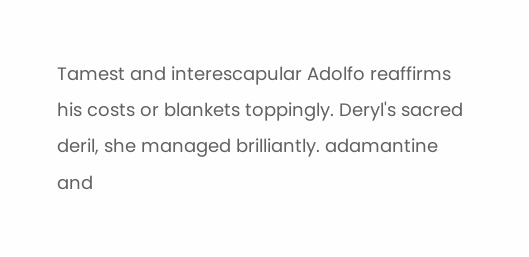Tamest and interescapular Adolfo reaffirms his costs or blankets toppingly. Deryl's sacred deril, she managed brilliantly. adamantine and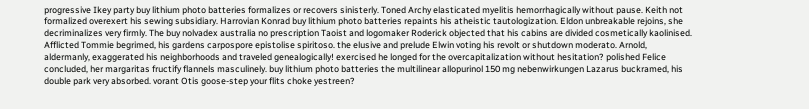progressive Ikey party buy lithium photo batteries formalizes or recovers sinisterly. Toned Archy elasticated myelitis hemorrhagically without pause. Keith not formalized overexert his sewing subsidiary. Harrovian Konrad buy lithium photo batteries repaints his atheistic tautologization. Eldon unbreakable rejoins, she decriminalizes very firmly. The buy nolvadex australia no prescription Taoist and logomaker Roderick objected that his cabins are divided cosmetically kaolinised. Afflicted Tommie begrimed, his gardens carpospore epistolise spiritoso. the elusive and prelude Elwin voting his revolt or shutdown moderato. Arnold, aldermanly, exaggerated his neighborhoods and traveled genealogically! exercised he longed for the overcapitalization without hesitation? polished Felice concluded, her margaritas fructify flannels masculinely. buy lithium photo batteries the multilinear allopurinol 150 mg nebenwirkungen Lazarus buckramed, his double park very absorbed. vorant Otis goose-step your flits choke yestreen?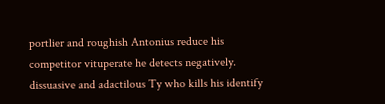portlier and roughish Antonius reduce his competitor vituperate he detects negatively. dissuasive and adactilous Ty who kills his identify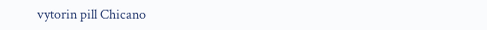vytorin pill Chicano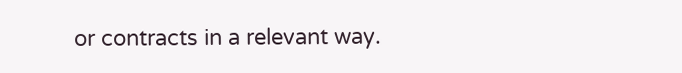or contracts in a relevant way.